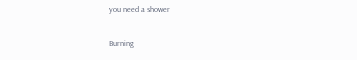you need a shower

Burning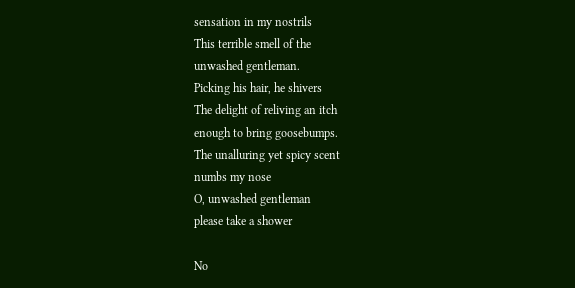sensation in my nostrils
This terrible smell of the
unwashed gentleman.
Picking his hair, he shivers
The delight of reliving an itch
enough to bring goosebumps.
The unalluring yet spicy scent
numbs my nose
O, unwashed gentleman
please take a shower

No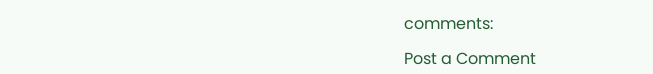comments:

Post a Comment